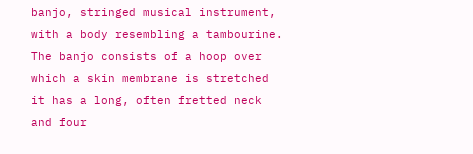banjo, stringed musical instrument, with a body resembling a tambourine. The banjo consists of a hoop over which a skin membrane is stretched it has a long, often fretted neck and four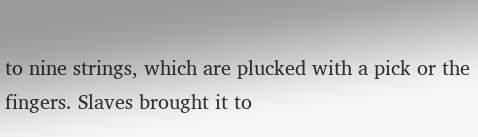to nine strings, which are plucked with a pick or the fingers. Slaves brought it to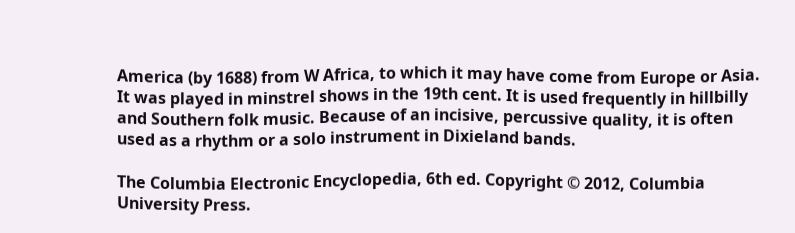America (by 1688) from W Africa, to which it may have come from Europe or Asia. It was played in minstrel shows in the 19th cent. It is used frequently in hillbilly and Southern folk music. Because of an incisive, percussive quality, it is often used as a rhythm or a solo instrument in Dixieland bands.

The Columbia Electronic Encyclopedia, 6th ed. Copyright © 2012, Columbia University Press.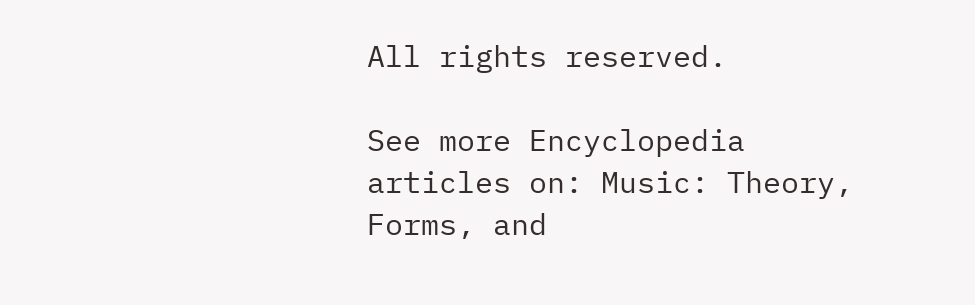All rights reserved.

See more Encyclopedia articles on: Music: Theory, Forms, and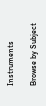Instruments

Browse by Subject